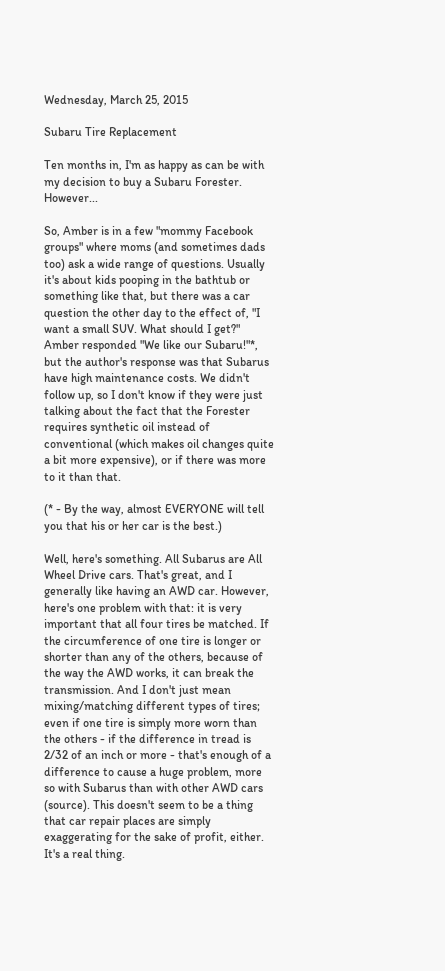Wednesday, March 25, 2015

Subaru Tire Replacement

Ten months in, I'm as happy as can be with my decision to buy a Subaru Forester. However...

So, Amber is in a few "mommy Facebook groups" where moms (and sometimes dads too) ask a wide range of questions. Usually it's about kids pooping in the bathtub or something like that, but there was a car question the other day to the effect of, "I want a small SUV. What should I get?" Amber responded "We like our Subaru!"*, but the author's response was that Subarus have high maintenance costs. We didn't follow up, so I don't know if they were just talking about the fact that the Forester requires synthetic oil instead of conventional (which makes oil changes quite a bit more expensive), or if there was more to it than that.

(* - By the way, almost EVERYONE will tell you that his or her car is the best.)

Well, here's something. All Subarus are All Wheel Drive cars. That's great, and I generally like having an AWD car. However, here's one problem with that: it is very important that all four tires be matched. If the circumference of one tire is longer or shorter than any of the others, because of the way the AWD works, it can break the transmission. And I don't just mean mixing/matching different types of tires; even if one tire is simply more worn than the others - if the difference in tread is 2/32 of an inch or more - that's enough of a difference to cause a huge problem, more so with Subarus than with other AWD cars (source). This doesn't seem to be a thing that car repair places are simply exaggerating for the sake of profit, either. It's a real thing.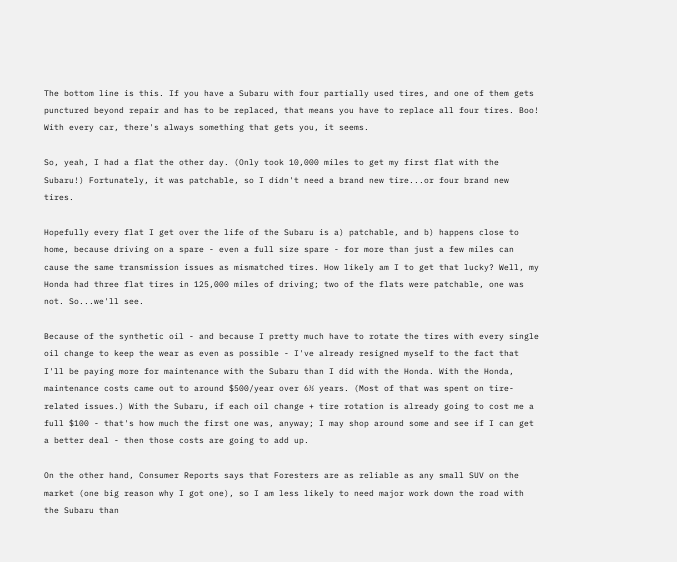The bottom line is this. If you have a Subaru with four partially used tires, and one of them gets punctured beyond repair and has to be replaced, that means you have to replace all four tires. Boo! With every car, there's always something that gets you, it seems.

So, yeah, I had a flat the other day. (Only took 10,000 miles to get my first flat with the Subaru!) Fortunately, it was patchable, so I didn't need a brand new tire...or four brand new tires.

Hopefully every flat I get over the life of the Subaru is a) patchable, and b) happens close to home, because driving on a spare - even a full size spare - for more than just a few miles can cause the same transmission issues as mismatched tires. How likely am I to get that lucky? Well, my Honda had three flat tires in 125,000 miles of driving; two of the flats were patchable, one was not. So...we'll see.

Because of the synthetic oil - and because I pretty much have to rotate the tires with every single oil change to keep the wear as even as possible - I've already resigned myself to the fact that I'll be paying more for maintenance with the Subaru than I did with the Honda. With the Honda, maintenance costs came out to around $500/year over 6½ years. (Most of that was spent on tire-related issues.) With the Subaru, if each oil change + tire rotation is already going to cost me a full $100 - that's how much the first one was, anyway; I may shop around some and see if I can get a better deal - then those costs are going to add up.

On the other hand, Consumer Reports says that Foresters are as reliable as any small SUV on the market (one big reason why I got one), so I am less likely to need major work down the road with the Subaru than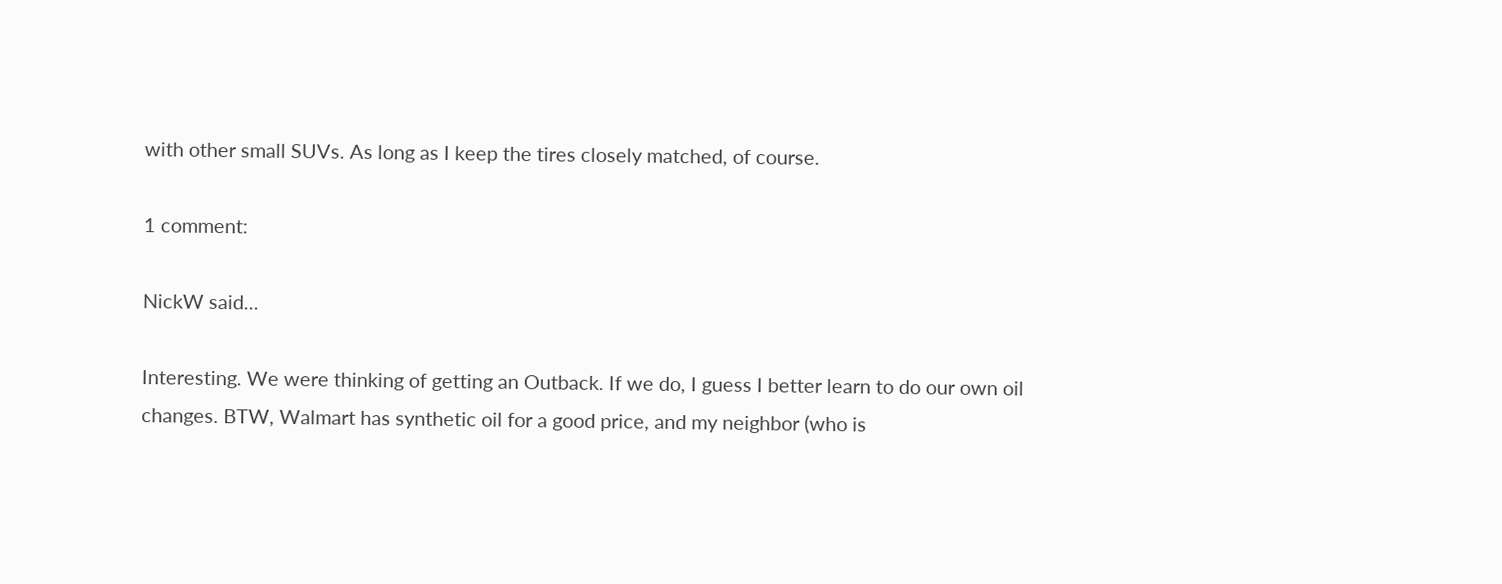with other small SUVs. As long as I keep the tires closely matched, of course.

1 comment:

NickW said...

Interesting. We were thinking of getting an Outback. If we do, I guess I better learn to do our own oil changes. BTW, Walmart has synthetic oil for a good price, and my neighbor (who is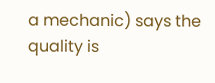a mechanic) says the quality is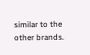similar to the other brands.